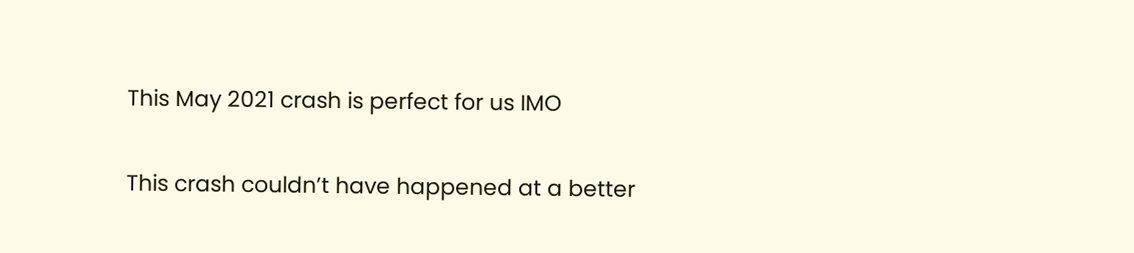This May 2021 crash is perfect for us IMO

This crash couldn’t have happened at a better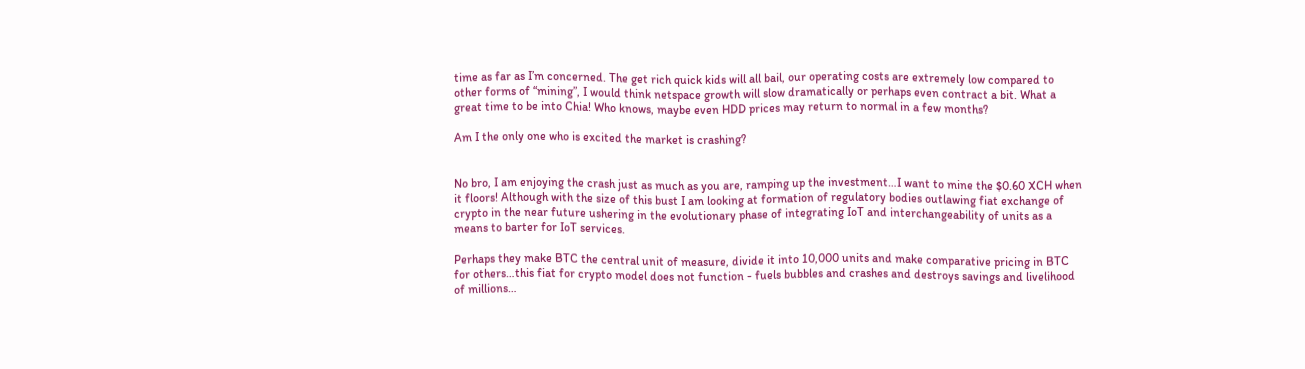time as far as I’m concerned. The get rich quick kids will all bail, our operating costs are extremely low compared to other forms of “mining”, I would think netspace growth will slow dramatically or perhaps even contract a bit. What a great time to be into Chia! Who knows, maybe even HDD prices may return to normal in a few months?

Am I the only one who is excited the market is crashing?


No bro, I am enjoying the crash just as much as you are, ramping up the investment…I want to mine the $0.60 XCH when it floors! Although with the size of this bust I am looking at formation of regulatory bodies outlawing fiat exchange of crypto in the near future ushering in the evolutionary phase of integrating IoT and interchangeability of units as a means to barter for IoT services.

Perhaps they make BTC the central unit of measure, divide it into 10,000 units and make comparative pricing in BTC for others…this fiat for crypto model does not function - fuels bubbles and crashes and destroys savings and livelihood of millions…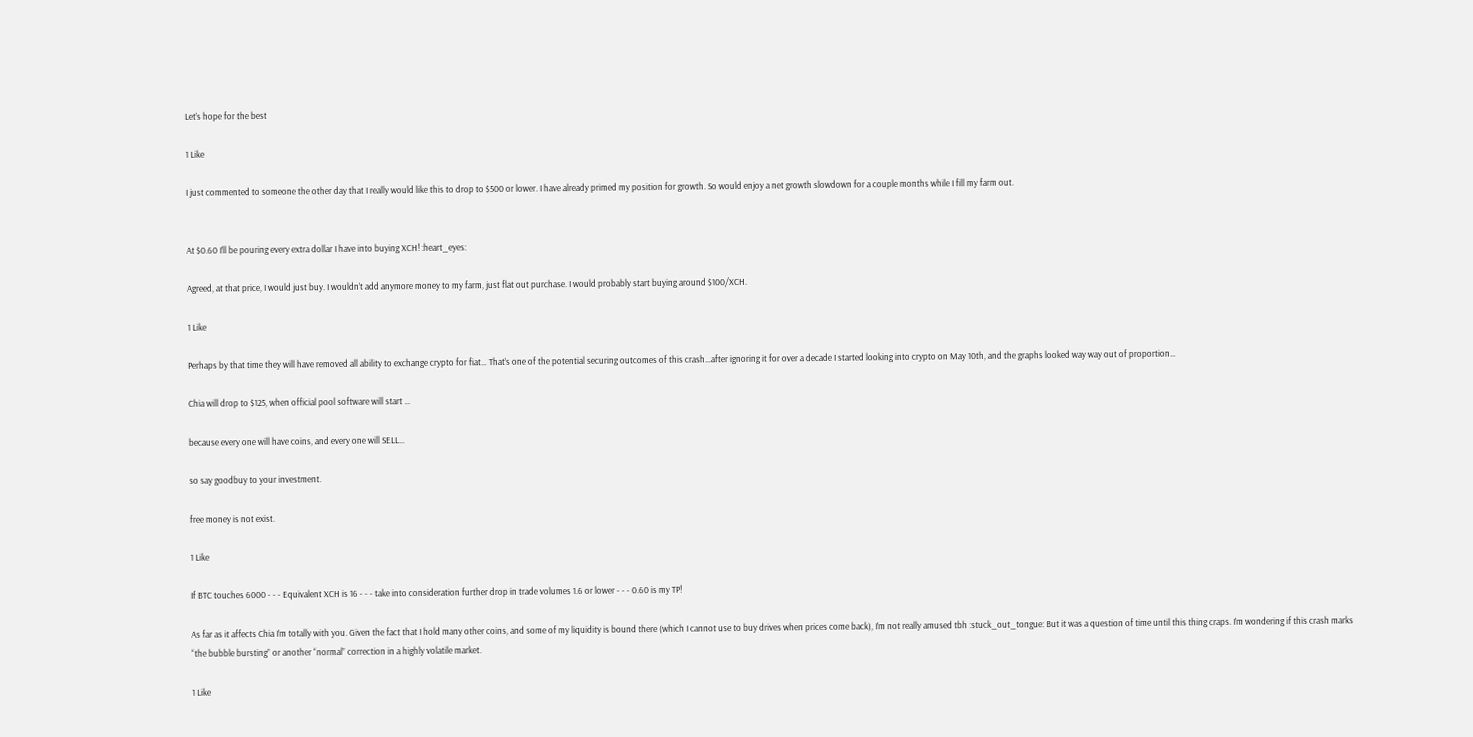Let’s hope for the best

1 Like

I just commented to someone the other day that I really would like this to drop to $500 or lower. I have already primed my position for growth. So would enjoy a net growth slowdown for a couple months while I fill my farm out.


At $0.60 I’ll be pouring every extra dollar I have into buying XCH! :heart_eyes:

Agreed, at that price, I would just buy. I wouldn’t add anymore money to my farm, just flat out purchase. I would probably start buying around $100/XCH.

1 Like

Perhaps by that time they will have removed all ability to exchange crypto for fiat… That’s one of the potential securing outcomes of this crash…after ignoring it for over a decade I started looking into crypto on May 10th, and the graphs looked way way out of proportion…

Chia will drop to $125, when official pool software will start …

because every one will have coins, and every one will SELL…

so say goodbuy to your investment.

free money is not exist.

1 Like

If BTC touches 6000 - - - Equivalent XCH is 16 - - - take into consideration further drop in trade volumes 1.6 or lower - - - 0.60 is my TP!

As far as it affects Chia I’m totally with you. Given the fact that I hold many other coins, and some of my liquidity is bound there (which I cannot use to buy drives when prices come back), I’m not really amused tbh :stuck_out_tongue: But it was a question of time until this thing craps. I’m wondering if this crash marks “the bubble bursting” or another “normal” correction in a highly volatile market.

1 Like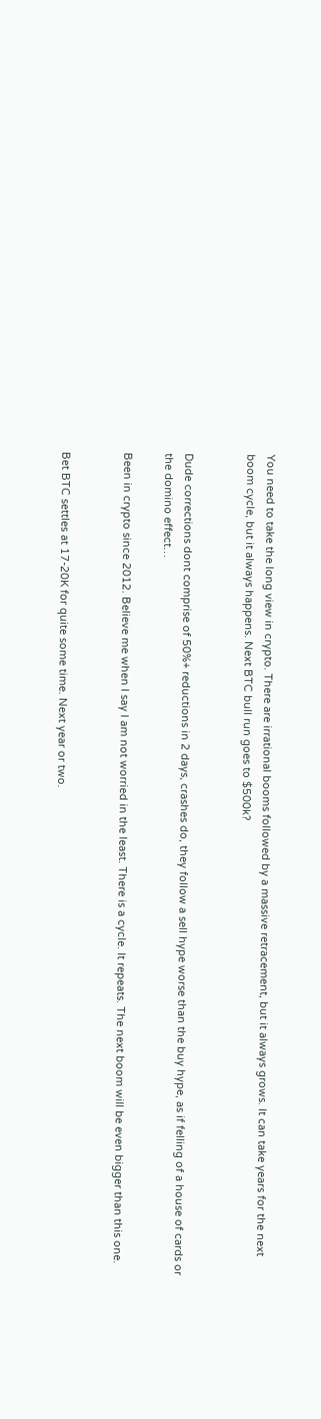You need to take the long view in crypto. There are irrational booms followed by a massive retracement, but it always grows. It can take years for the next boom cycle, but it always happens. Next BTC bull run goes to $500k?


Dude corrections dont comprise of 50%+ reductions in 2 days, crashes do, they follow a sell hype worse than the buy hype, as if felling of a house of cards or the domino effect…

Been in crypto since 2012. Believe me when I say I am not worried in the least. There is a cycle. It repeats. The next boom will be even bigger than this one.


Bet BTC settles at 17-20K for quite some time. Next year or two.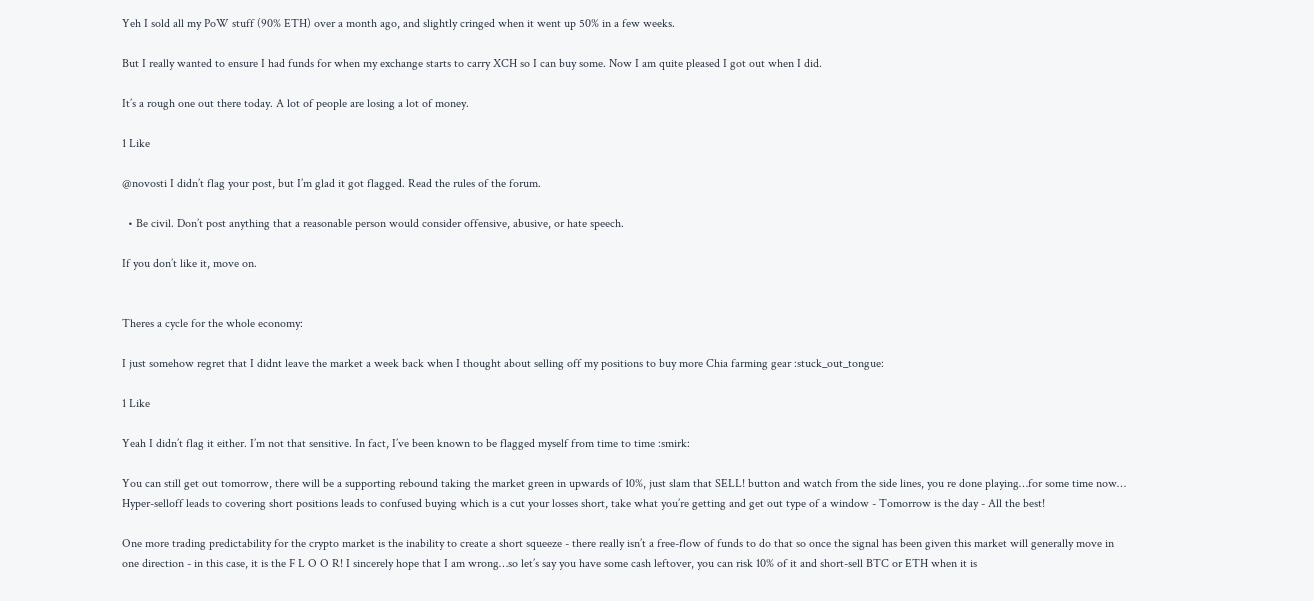Yeh I sold all my PoW stuff (90% ETH) over a month ago, and slightly cringed when it went up 50% in a few weeks.

But I really wanted to ensure I had funds for when my exchange starts to carry XCH so I can buy some. Now I am quite pleased I got out when I did.

It’s a rough one out there today. A lot of people are losing a lot of money.

1 Like

@novosti I didn’t flag your post, but I’m glad it got flagged. Read the rules of the forum.

  • Be civil. Don’t post anything that a reasonable person would consider offensive, abusive, or hate speech.

If you don’t like it, move on.


Theres a cycle for the whole economy:

I just somehow regret that I didnt leave the market a week back when I thought about selling off my positions to buy more Chia farming gear :stuck_out_tongue:

1 Like

Yeah I didn’t flag it either. I’m not that sensitive. In fact, I’ve been known to be flagged myself from time to time :smirk:

You can still get out tomorrow, there will be a supporting rebound taking the market green in upwards of 10%, just slam that SELL! button and watch from the side lines, you re done playing…for some time now… Hyper-selloff leads to covering short positions leads to confused buying which is a cut your losses short, take what you’re getting and get out type of a window - Tomorrow is the day - All the best!

One more trading predictability for the crypto market is the inability to create a short squeeze - there really isn’t a free-flow of funds to do that so once the signal has been given this market will generally move in one direction - in this case, it is the F L O O R! I sincerely hope that I am wrong…so let’s say you have some cash leftover, you can risk 10% of it and short-sell BTC or ETH when it is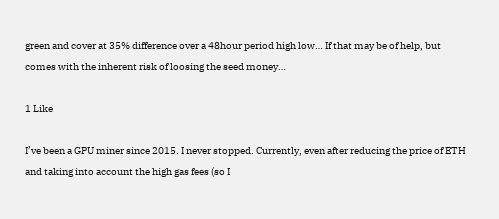green and cover at 35% difference over a 48hour period high low… If that may be of help, but comes with the inherent risk of loosing the seed money…

1 Like

I’ve been a GPU miner since 2015. I never stopped. Currently, even after reducing the price of ETH and taking into account the high gas fees (so I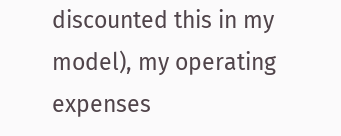discounted this in my model), my operating expenses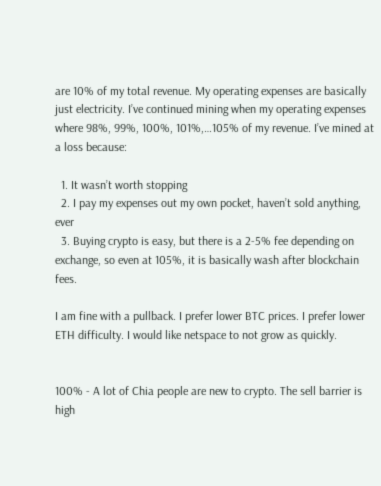are 10% of my total revenue. My operating expenses are basically just electricity. I’ve continued mining when my operating expenses where 98%, 99%, 100%, 101%,…105% of my revenue. I’ve mined at a loss because:

  1. It wasn’t worth stopping
  2. I pay my expenses out my own pocket, haven’t sold anything, ever
  3. Buying crypto is easy, but there is a 2-5% fee depending on exchange, so even at 105%, it is basically wash after blockchain fees.

I am fine with a pullback. I prefer lower BTC prices. I prefer lower ETH difficulty. I would like netspace to not grow as quickly.


100% - A lot of Chia people are new to crypto. The sell barrier is high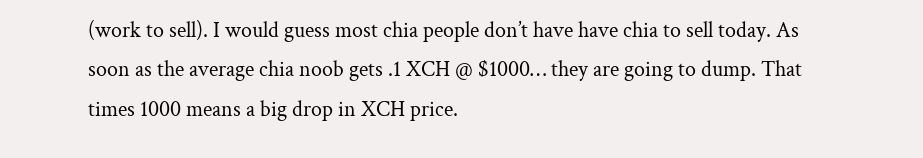(work to sell). I would guess most chia people don’t have have chia to sell today. As soon as the average chia noob gets .1 XCH @ $1000… they are going to dump. That times 1000 means a big drop in XCH price.